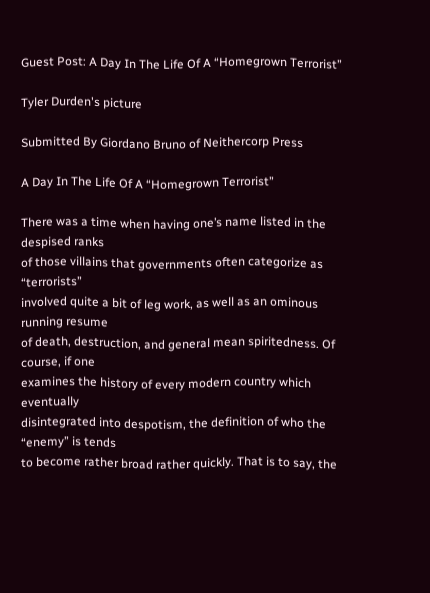Guest Post: A Day In The Life Of A “Homegrown Terrorist”

Tyler Durden's picture

Submitted By Giordano Bruno of Neithercorp Press

A Day In The Life Of A “Homegrown Terrorist”

There was a time when having one’s name listed in the despised ranks
of those villains that governments often categorize as “terrorists”
involved quite a bit of leg work, as well as an ominous running resume
of death, destruction, and general mean spiritedness. Of course, if one
examines the history of every modern country which eventually
disintegrated into despotism, the definition of who the “enemy” is tends
to become rather broad rather quickly. That is to say, the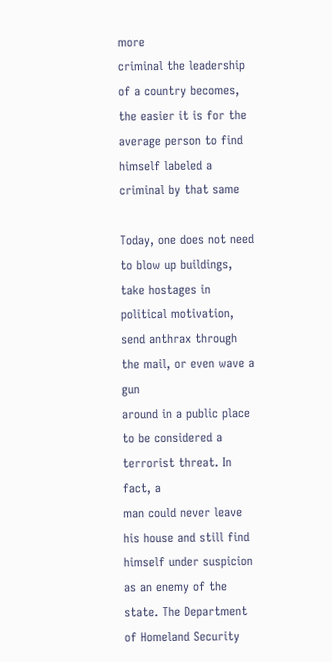more
criminal the leadership of a country becomes, the easier it is for the
average person to find himself labeled a criminal by that same

Today, one does not need to blow up buildings, take hostages in
political motivation, send anthrax through the mail, or even wave a gun
around in a public place to be considered a terrorist threat. In fact, a
man could never leave his house and still find himself under suspicion
as an enemy of the state. The Department of Homeland Security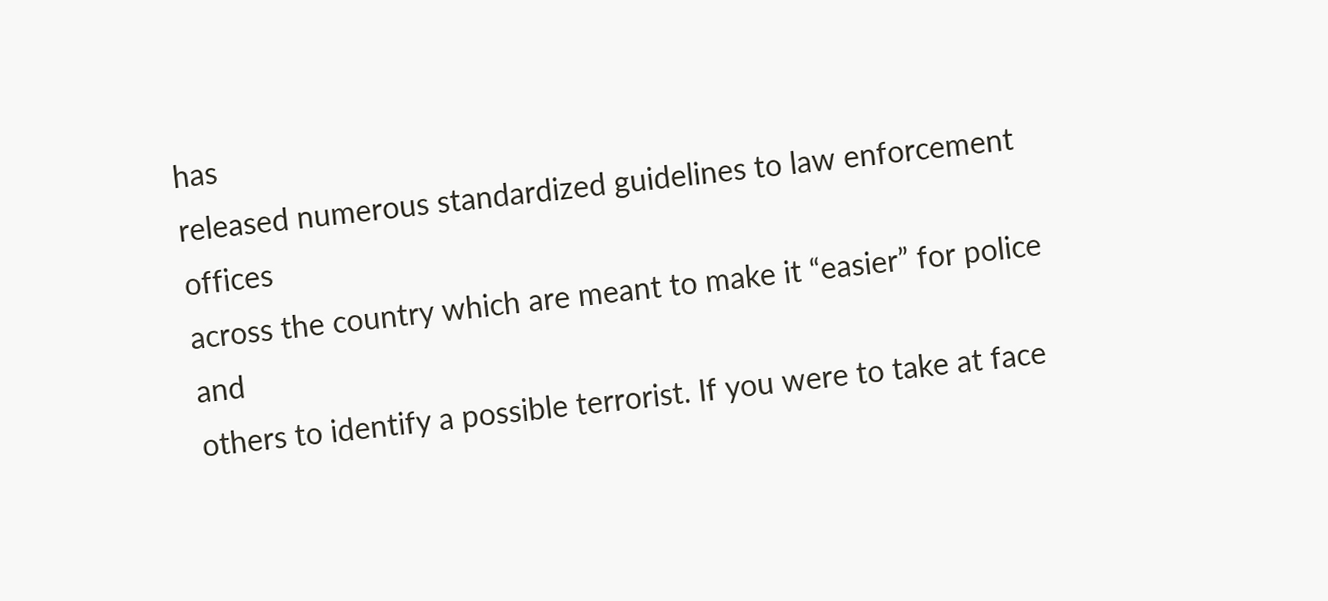has
released numerous standardized guidelines to law enforcement offices
across the country which are meant to make it “easier” for police and
others to identify a possible terrorist. If you were to take at face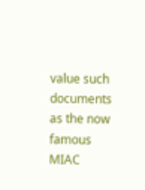value such documents as the now famous MIAC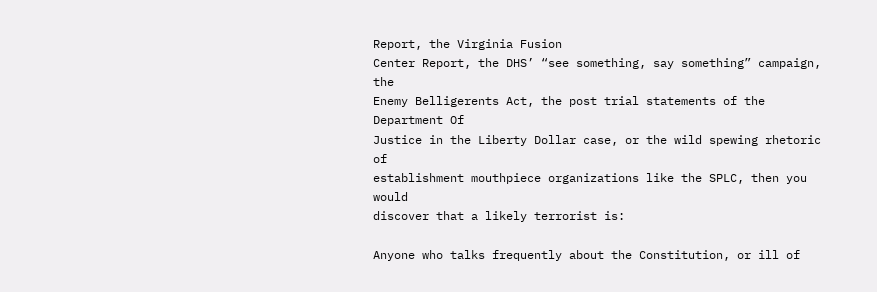Report, the Virginia Fusion
Center Report, the DHS’ “see something, say something” campaign, the
Enemy Belligerents Act, the post trial statements of the Department Of
Justice in the Liberty Dollar case, or the wild spewing rhetoric of
establishment mouthpiece organizations like the SPLC, then you would
discover that a likely terrorist is:

Anyone who talks frequently about the Constitution, or ill of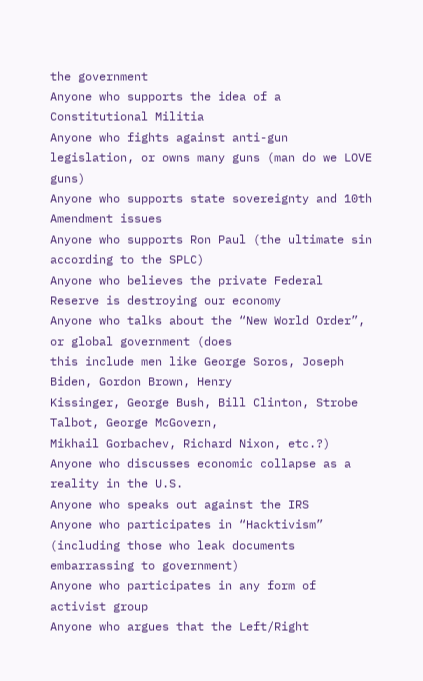the government
Anyone who supports the idea of a Constitutional Militia
Anyone who fights against anti-gun legislation, or owns many guns (man do we LOVE guns)
Anyone who supports state sovereignty and 10th Amendment issues
Anyone who supports Ron Paul (the ultimate sin according to the SPLC)
Anyone who believes the private Federal Reserve is destroying our economy
Anyone who talks about the “New World Order”, or global government (does
this include men like George Soros, Joseph Biden, Gordon Brown, Henry
Kissinger, George Bush, Bill Clinton, Strobe Talbot, George McGovern,
Mikhail Gorbachev, Richard Nixon, etc.?)
Anyone who discusses economic collapse as a reality in the U.S.
Anyone who speaks out against the IRS
Anyone who participates in “Hacktivism” (including those who leak documents embarrassing to government)
Anyone who participates in any form of activist group
Anyone who argues that the Left/Right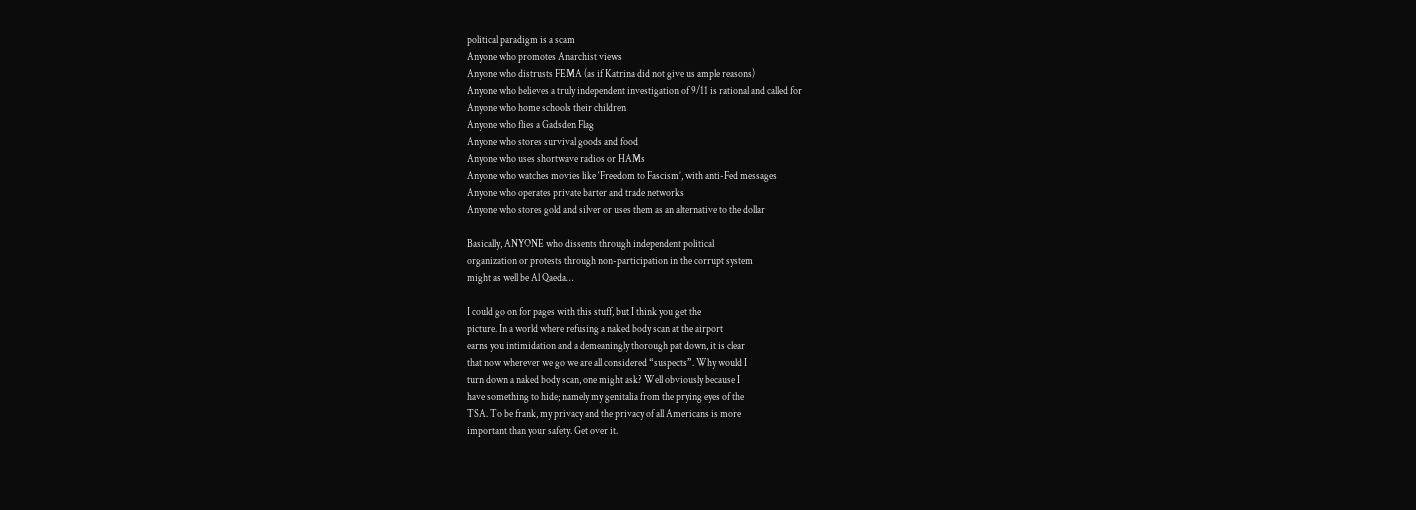political paradigm is a scam
Anyone who promotes Anarchist views
Anyone who distrusts FEMA (as if Katrina did not give us ample reasons)
Anyone who believes a truly independent investigation of 9/11 is rational and called for
Anyone who home schools their children
Anyone who flies a Gadsden Flag
Anyone who stores survival goods and food
Anyone who uses shortwave radios or HAMs
Anyone who watches movies like ‘Freedom to Fascism’, with anti-Fed messages
Anyone who operates private barter and trade networks
Anyone who stores gold and silver or uses them as an alternative to the dollar

Basically, ANYONE who dissents through independent political
organization or protests through non-participation in the corrupt system
might as well be Al Qaeda…

I could go on for pages with this stuff, but I think you get the
picture. In a world where refusing a naked body scan at the airport
earns you intimidation and a demeaningly thorough pat down, it is clear
that now wherever we go we are all considered “suspects”. Why would I
turn down a naked body scan, one might ask? Well obviously because I
have something to hide; namely my genitalia from the prying eyes of the
TSA. To be frank, my privacy and the privacy of all Americans is more
important than your safety. Get over it.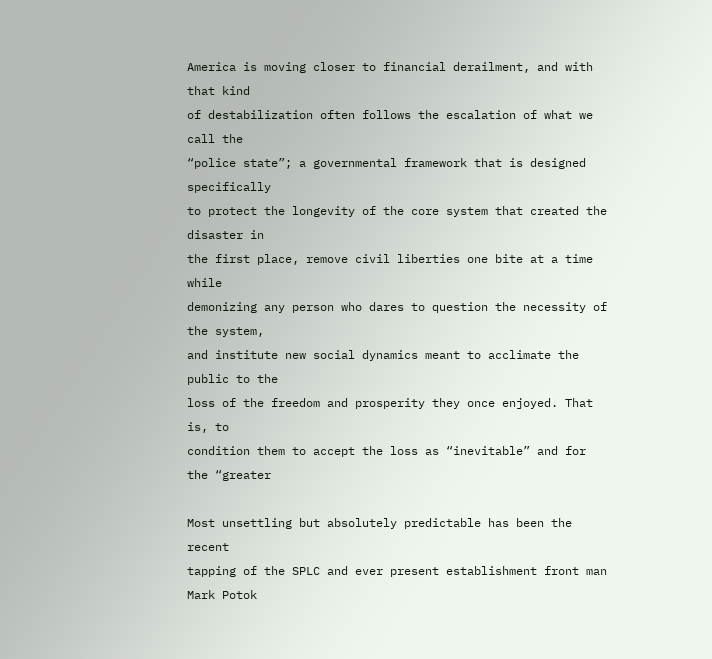America is moving closer to financial derailment, and with that kind
of destabilization often follows the escalation of what we call the
“police state”; a governmental framework that is designed specifically
to protect the longevity of the core system that created the disaster in
the first place, remove civil liberties one bite at a time while
demonizing any person who dares to question the necessity of the system,
and institute new social dynamics meant to acclimate the public to the
loss of the freedom and prosperity they once enjoyed. That is, to
condition them to accept the loss as “inevitable” and for the “greater

Most unsettling but absolutely predictable has been the recent
tapping of the SPLC and ever present establishment front man Mark Potok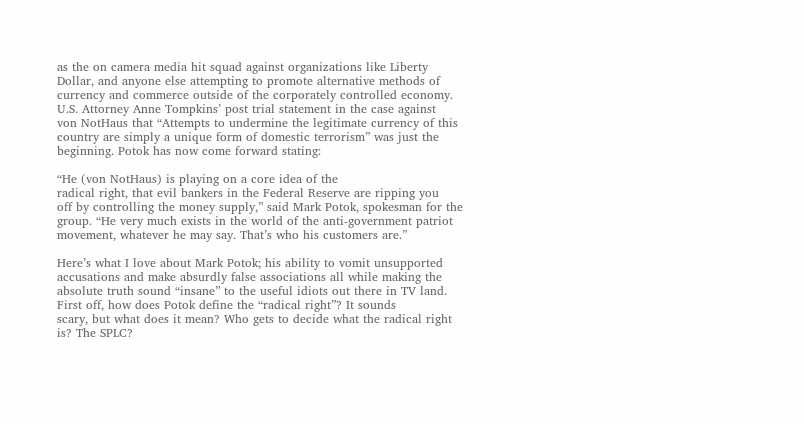as the on camera media hit squad against organizations like Liberty
Dollar, and anyone else attempting to promote alternative methods of
currency and commerce outside of the corporately controlled economy.
U.S. Attorney Anne Tompkins’ post trial statement in the case against
von NotHaus that “Attempts to undermine the legitimate currency of this
country are simply a unique form of domestic terrorism” was just the
beginning. Potok has now come forward stating:

“He (von NotHaus) is playing on a core idea of the
radical right, that evil bankers in the Federal Reserve are ripping you
off by controlling the money supply,” said Mark Potok, spokesman for the
group. “He very much exists in the world of the anti-government patriot
movement, whatever he may say. That’s who his customers are.”

Here’s what I love about Mark Potok; his ability to vomit unsupported
accusations and make absurdly false associations all while making the
absolute truth sound “insane” to the useful idiots out there in TV land.
First off, how does Potok define the “radical right”? It sounds
scary, but what does it mean? Who gets to decide what the radical right
is? The SPLC?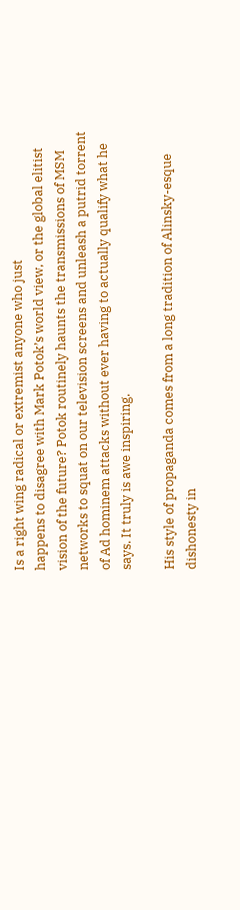Is a right wing radical or extremist anyone who just
happens to disagree with Mark Potok’s world view, or the global elitist
vision of the future? Potok routinely haunts the transmissions of MSM
networks to squat on our television screens and unleash a putrid torrent
of Ad hominem attacks without ever having to actually qualify what he
says. It truly is awe inspiring.

His style of propaganda comes from a long tradition of Alinsky-esque
dishonesty in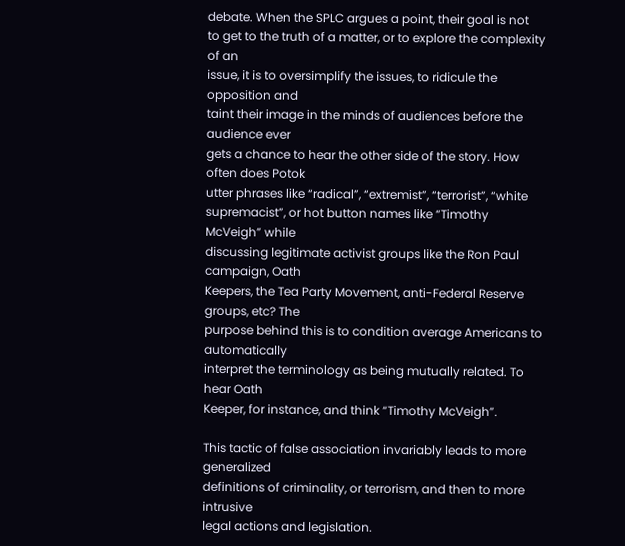debate. When the SPLC argues a point, their goal is not
to get to the truth of a matter, or to explore the complexity of an
issue, it is to oversimplify the issues, to ridicule the opposition and
taint their image in the minds of audiences before the audience ever
gets a chance to hear the other side of the story. How often does Potok
utter phrases like “radical”, “extremist”, “terrorist”, “white
supremacist”, or hot button names like “Timothy McVeigh” while
discussing legitimate activist groups like the Ron Paul campaign, Oath
Keepers, the Tea Party Movement, anti-Federal Reserve groups, etc? The
purpose behind this is to condition average Americans to automatically
interpret the terminology as being mutually related. To hear Oath
Keeper, for instance, and think “Timothy McVeigh”.

This tactic of false association invariably leads to more generalized
definitions of criminality, or terrorism, and then to more intrusive
legal actions and legislation.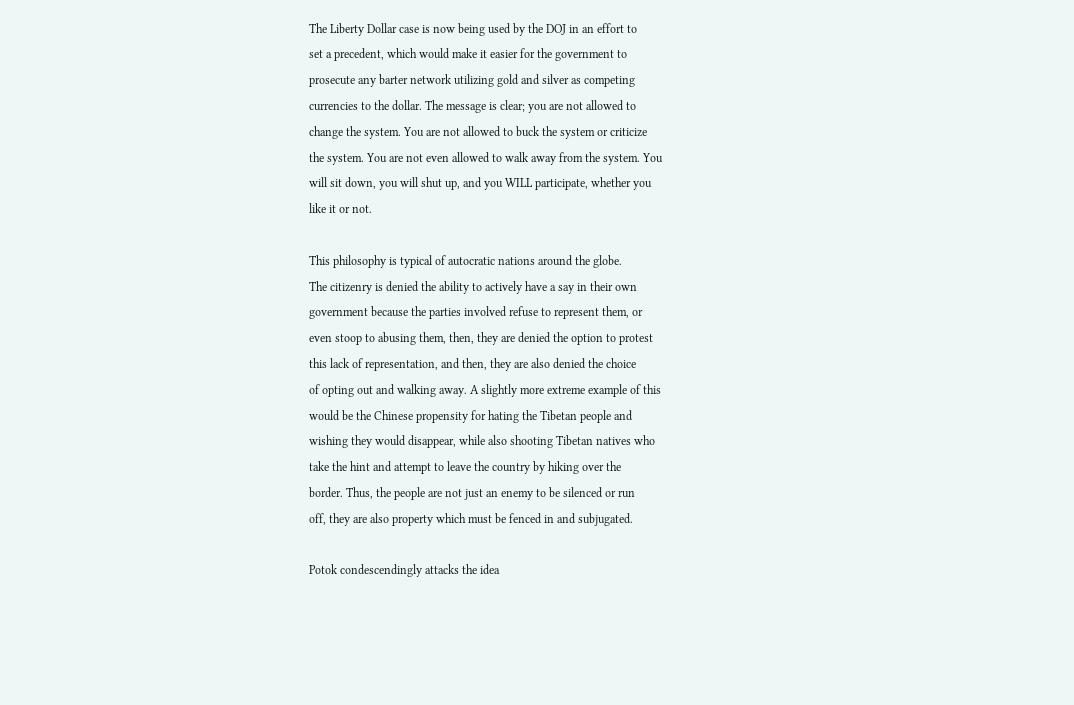The Liberty Dollar case is now being used by the DOJ in an effort to
set a precedent, which would make it easier for the government to
prosecute any barter network utilizing gold and silver as competing
currencies to the dollar. The message is clear; you are not allowed to
change the system. You are not allowed to buck the system or criticize
the system. You are not even allowed to walk away from the system. You
will sit down, you will shut up, and you WILL participate, whether you
like it or not.

This philosophy is typical of autocratic nations around the globe.
The citizenry is denied the ability to actively have a say in their own
government because the parties involved refuse to represent them, or
even stoop to abusing them, then, they are denied the option to protest
this lack of representation, and then, they are also denied the choice
of opting out and walking away. A slightly more extreme example of this
would be the Chinese propensity for hating the Tibetan people and
wishing they would disappear, while also shooting Tibetan natives who
take the hint and attempt to leave the country by hiking over the
border. Thus, the people are not just an enemy to be silenced or run
off, they are also property which must be fenced in and subjugated.

Potok condescendingly attacks the idea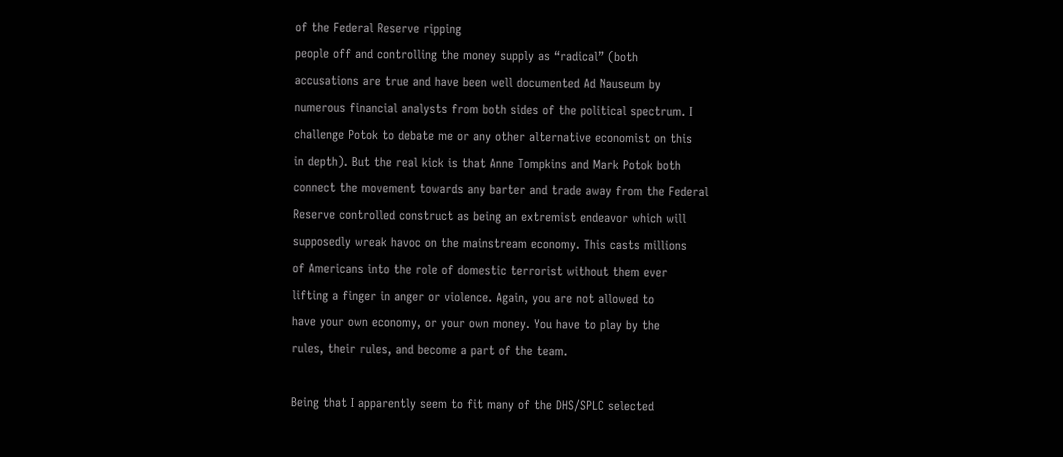of the Federal Reserve ripping
people off and controlling the money supply as “radical” (both
accusations are true and have been well documented Ad Nauseum by
numerous financial analysts from both sides of the political spectrum. I
challenge Potok to debate me or any other alternative economist on this
in depth). But the real kick is that Anne Tompkins and Mark Potok both
connect the movement towards any barter and trade away from the Federal
Reserve controlled construct as being an extremist endeavor which will
supposedly wreak havoc on the mainstream economy. This casts millions
of Americans into the role of domestic terrorist without them ever
lifting a finger in anger or violence. Again, you are not allowed to
have your own economy, or your own money. You have to play by the
rules, their rules, and become a part of the team.

Being that I apparently seem to fit many of the DHS/SPLC selected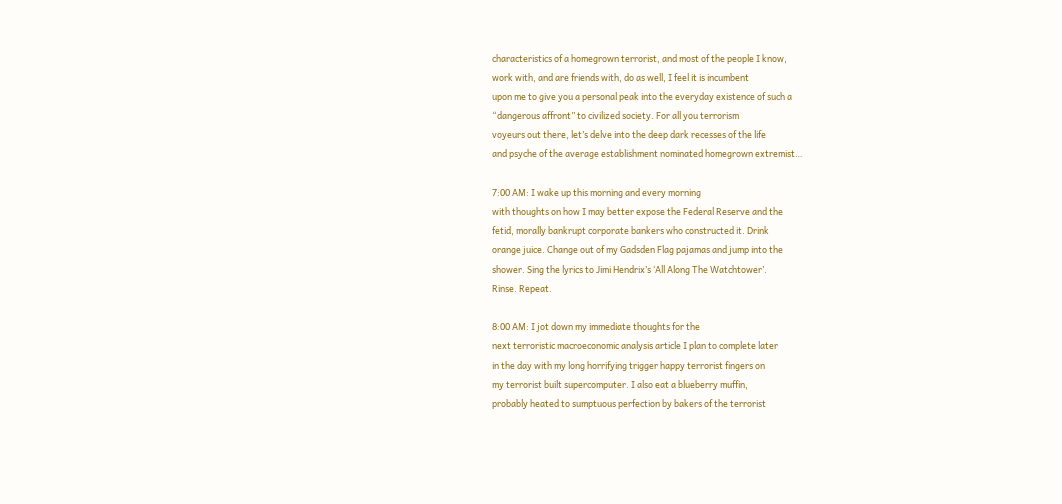characteristics of a homegrown terrorist, and most of the people I know,
work with, and are friends with, do as well, I feel it is incumbent
upon me to give you a personal peak into the everyday existence of such a
“dangerous affront” to civilized society. For all you terrorism
voyeurs out there, let’s delve into the deep dark recesses of the life
and psyche of the average establishment nominated homegrown extremist…

7:00 AM: I wake up this morning and every morning
with thoughts on how I may better expose the Federal Reserve and the
fetid, morally bankrupt corporate bankers who constructed it. Drink
orange juice. Change out of my Gadsden Flag pajamas and jump into the
shower. Sing the lyrics to Jimi Hendrix’s ‘All Along The Watchtower’.
Rinse. Repeat.

8:00 AM: I jot down my immediate thoughts for the
next terroristic macroeconomic analysis article I plan to complete later
in the day with my long horrifying trigger happy terrorist fingers on
my terrorist built supercomputer. I also eat a blueberry muffin,
probably heated to sumptuous perfection by bakers of the terrorist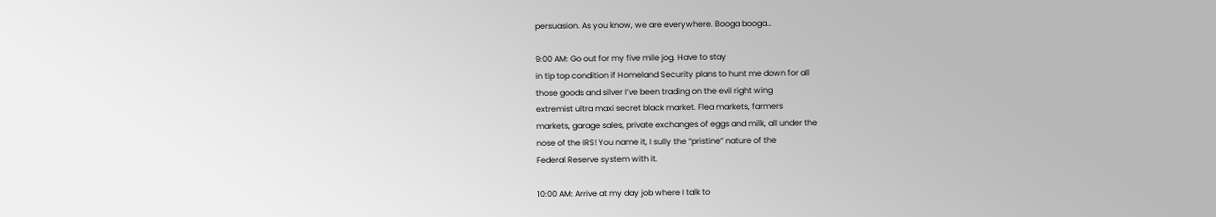persuasion. As you know, we are everywhere. Booga booga…

9:00 AM: Go out for my five mile jog. Have to stay
in tip top condition if Homeland Security plans to hunt me down for all
those goods and silver I’ve been trading on the evil right wing
extremist ultra maxi secret black market. Flea markets, farmers
markets, garage sales, private exchanges of eggs and milk, all under the
nose of the IRS! You name it, I sully the “pristine” nature of the
Federal Reserve system with it.

10:00 AM: Arrive at my day job where I talk to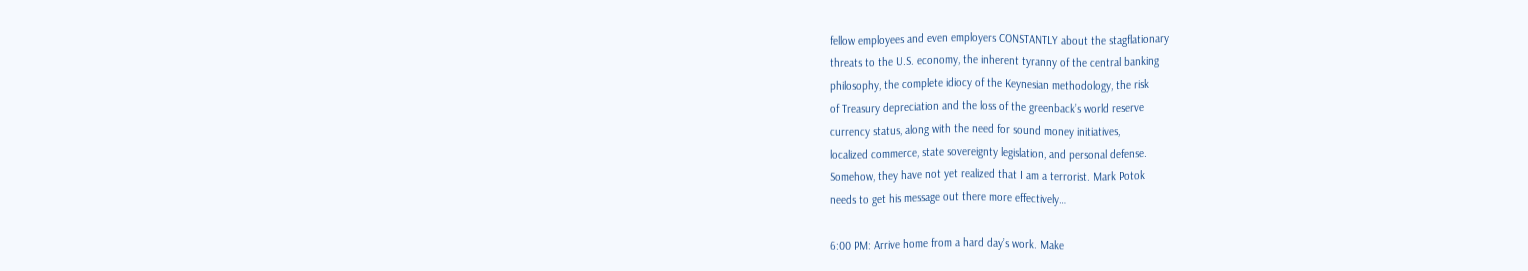fellow employees and even employers CONSTANTLY about the stagflationary
threats to the U.S. economy, the inherent tyranny of the central banking
philosophy, the complete idiocy of the Keynesian methodology, the risk
of Treasury depreciation and the loss of the greenback’s world reserve
currency status, along with the need for sound money initiatives,
localized commerce, state sovereignty legislation, and personal defense.
Somehow, they have not yet realized that I am a terrorist. Mark Potok
needs to get his message out there more effectively…

6:00 PM: Arrive home from a hard day’s work. Make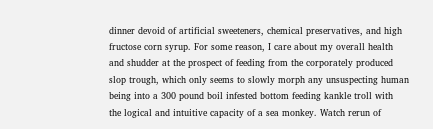dinner devoid of artificial sweeteners, chemical preservatives, and high
fructose corn syrup. For some reason, I care about my overall health
and shudder at the prospect of feeding from the corporately produced
slop trough, which only seems to slowly morph any unsuspecting human
being into a 300 pound boil infested bottom feeding kankle troll with
the logical and intuitive capacity of a sea monkey. Watch rerun of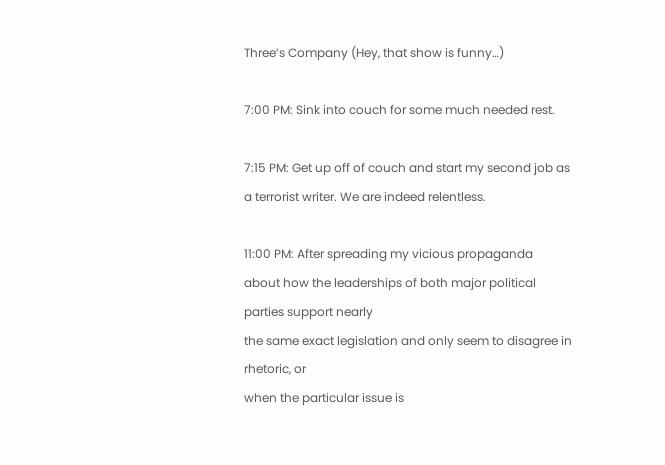Three’s Company (Hey, that show is funny…)

7:00 PM: Sink into couch for some much needed rest.

7:15 PM: Get up off of couch and start my second job as a terrorist writer. We are indeed relentless.

11:00 PM: After spreading my vicious propaganda
about how the leaderships of both major political parties support nearly
the same exact legislation and only seem to disagree in rhetoric, or
when the particular issue is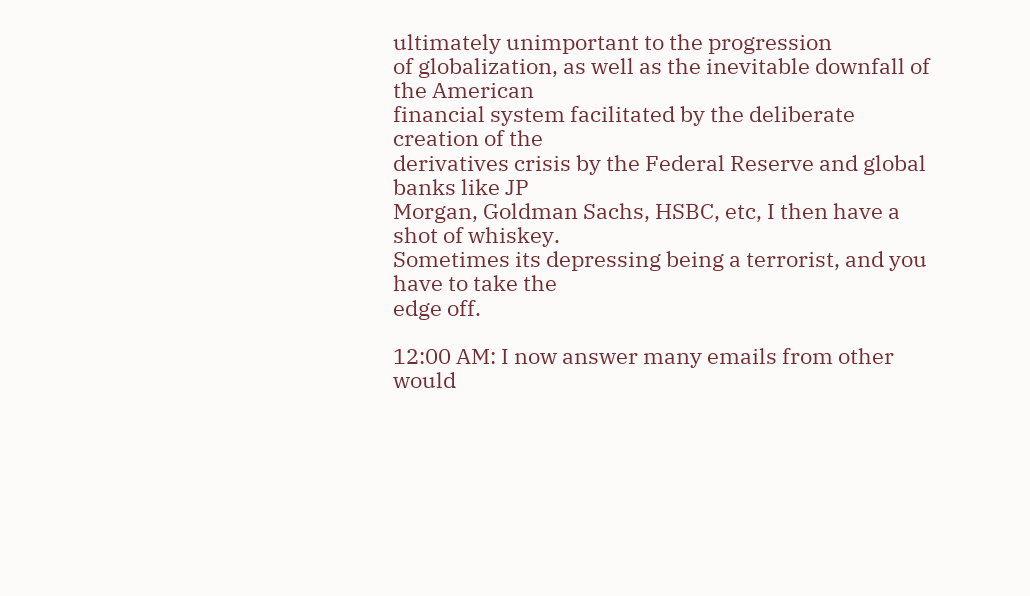ultimately unimportant to the progression
of globalization, as well as the inevitable downfall of the American
financial system facilitated by the deliberate creation of the
derivatives crisis by the Federal Reserve and global banks like JP
Morgan, Goldman Sachs, HSBC, etc, I then have a shot of whiskey.
Sometimes its depressing being a terrorist, and you have to take the
edge off.

12:00 AM: I now answer many emails from other would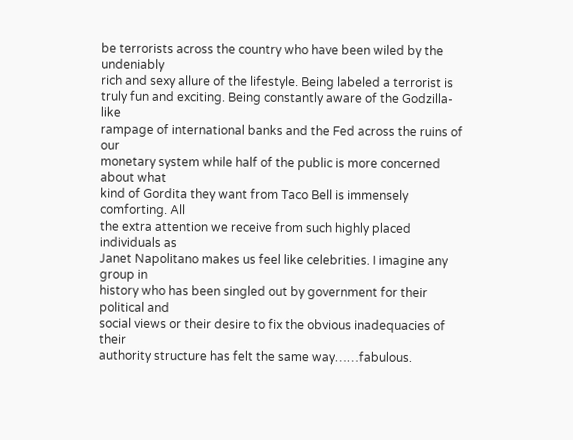be terrorists across the country who have been wiled by the undeniably
rich and sexy allure of the lifestyle. Being labeled a terrorist is
truly fun and exciting. Being constantly aware of the Godzilla-like
rampage of international banks and the Fed across the ruins of our
monetary system while half of the public is more concerned about what
kind of Gordita they want from Taco Bell is immensely comforting. All
the extra attention we receive from such highly placed individuals as
Janet Napolitano makes us feel like celebrities. I imagine any group in
history who has been singled out by government for their political and
social views or their desire to fix the obvious inadequacies of their
authority structure has felt the same way……fabulous.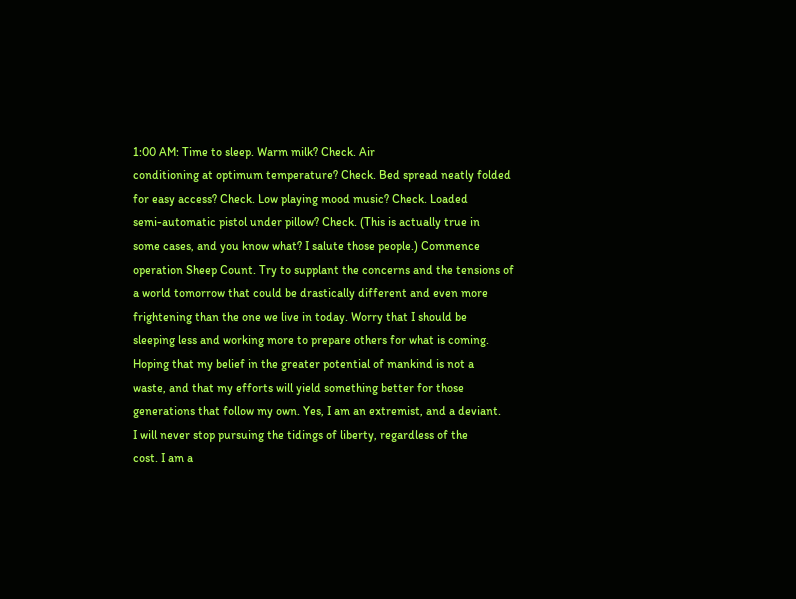1:00 AM: Time to sleep. Warm milk? Check. Air
conditioning at optimum temperature? Check. Bed spread neatly folded
for easy access? Check. Low playing mood music? Check. Loaded
semi-automatic pistol under pillow? Check. (This is actually true in
some cases, and you know what? I salute those people.) Commence
operation Sheep Count. Try to supplant the concerns and the tensions of
a world tomorrow that could be drastically different and even more
frightening than the one we live in today. Worry that I should be
sleeping less and working more to prepare others for what is coming.
Hoping that my belief in the greater potential of mankind is not a
waste, and that my efforts will yield something better for those
generations that follow my own. Yes, I am an extremist, and a deviant.
I will never stop pursuing the tidings of liberty, regardless of the
cost. I am a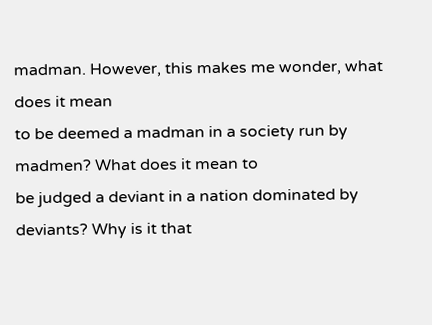madman. However, this makes me wonder, what does it mean
to be deemed a madman in a society run by madmen? What does it mean to
be judged a deviant in a nation dominated by deviants? Why is it that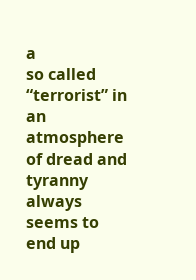a
so called “terrorist” in an atmosphere of dread and tyranny always
seems to end up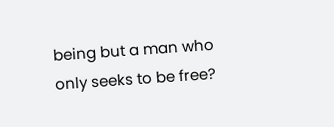being but a man who only seeks to be free?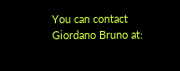You can contact Giordano Bruno at: